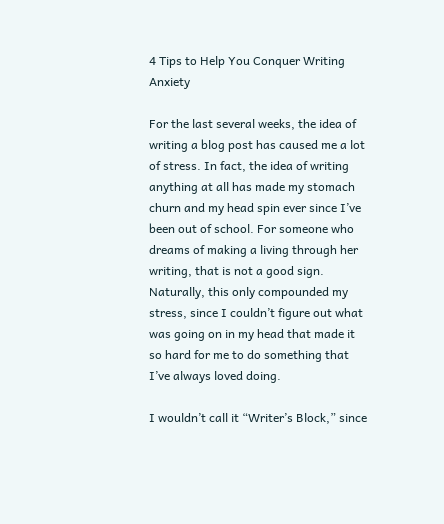4 Tips to Help You Conquer Writing Anxiety

For the last several weeks, the idea of writing a blog post has caused me a lot of stress. In fact, the idea of writing anything at all has made my stomach churn and my head spin ever since I’ve been out of school. For someone who dreams of making a living through her writing, that is not a good sign. Naturally, this only compounded my stress, since I couldn’t figure out what was going on in my head that made it so hard for me to do something that I’ve always loved doing.

I wouldn’t call it “Writer’s Block,” since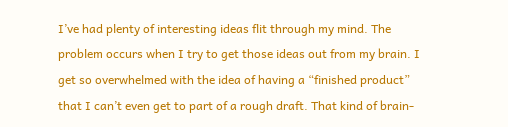I’ve had plenty of interesting ideas flit through my mind. The problem occurs when I try to get those ideas out from my brain. I get so overwhelmed with the idea of having a “finished product” that I can’t even get to part of a rough draft. That kind of brain-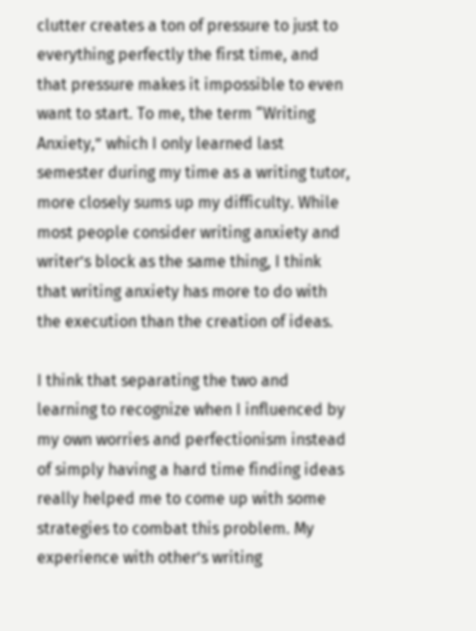clutter creates a ton of pressure to just to everything perfectly the first time, and that pressure makes it impossible to even want to start. To me, the term “Writing Anxiety,” which I only learned last semester during my time as a writing tutor, more closely sums up my difficulty. While most people consider writing anxiety and writer’s block as the same thing, I think that writing anxiety has more to do with the execution than the creation of ideas.

I think that separating the two and learning to recognize when I influenced by my own worries and perfectionism instead of simply having a hard time finding ideas really helped me to come up with some strategies to combat this problem. My experience with other’s writing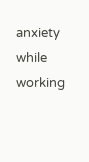anxiety while working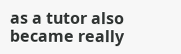as a tutor also became really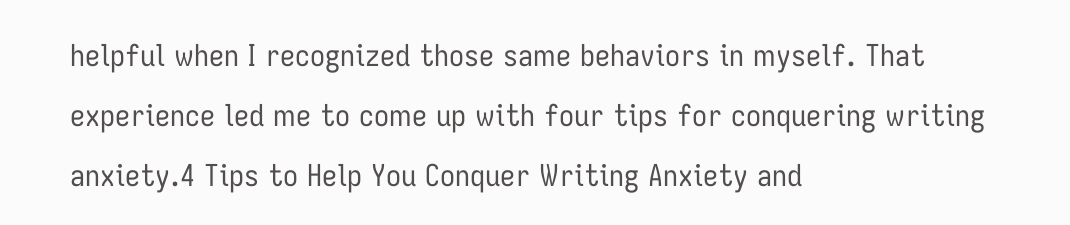helpful when I recognized those same behaviors in myself. That experience led me to come up with four tips for conquering writing anxiety.4 Tips to Help You Conquer Writing Anxiety and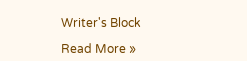Writer's Block

Read More »